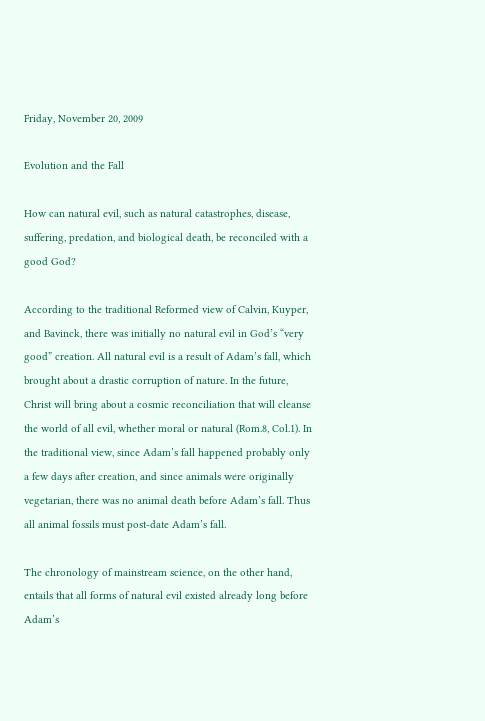Friday, November 20, 2009

Evolution and the Fall

How can natural evil, such as natural catastrophes, disease, suffering, predation, and biological death, be reconciled with a good God?

According to the traditional Reformed view of Calvin, Kuyper, and Bavinck, there was initially no natural evil in God’s “very good” creation. All natural evil is a result of Adam’s fall, which brought about a drastic corruption of nature. In the future, Christ will bring about a cosmic reconciliation that will cleanse the world of all evil, whether moral or natural (Rom.8, Col.1). In the traditional view, since Adam’s fall happened probably only a few days after creation, and since animals were originally vegetarian, there was no animal death before Adam’s fall. Thus all animal fossils must post-date Adam’s fall.

The chronology of mainstream science, on the other hand, entails that all forms of natural evil existed already long before Adam’s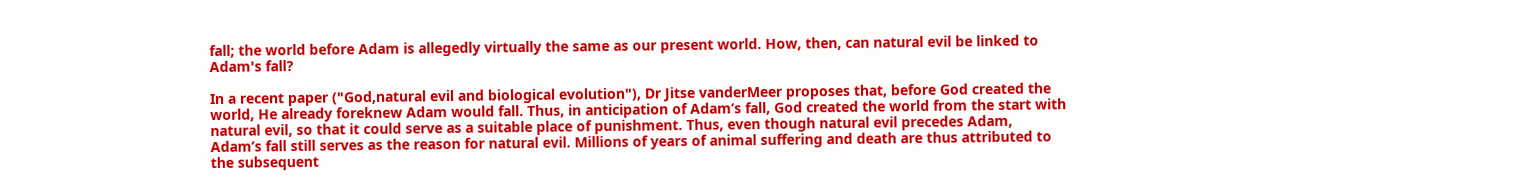fall; the world before Adam is allegedly virtually the same as our present world. How, then, can natural evil be linked to Adam's fall?

In a recent paper ("God,natural evil and biological evolution"), Dr Jitse vanderMeer proposes that, before God created the world, He already foreknew Adam would fall. Thus, in anticipation of Adam’s fall, God created the world from the start with natural evil, so that it could serve as a suitable place of punishment. Thus, even though natural evil precedes Adam, Adam’s fall still serves as the reason for natural evil. Millions of years of animal suffering and death are thus attributed to the subsequent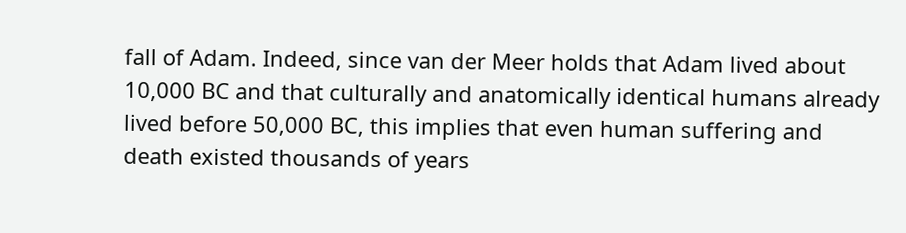fall of Adam. Indeed, since van der Meer holds that Adam lived about 10,000 BC and that culturally and anatomically identical humans already lived before 50,000 BC, this implies that even human suffering and death existed thousands of years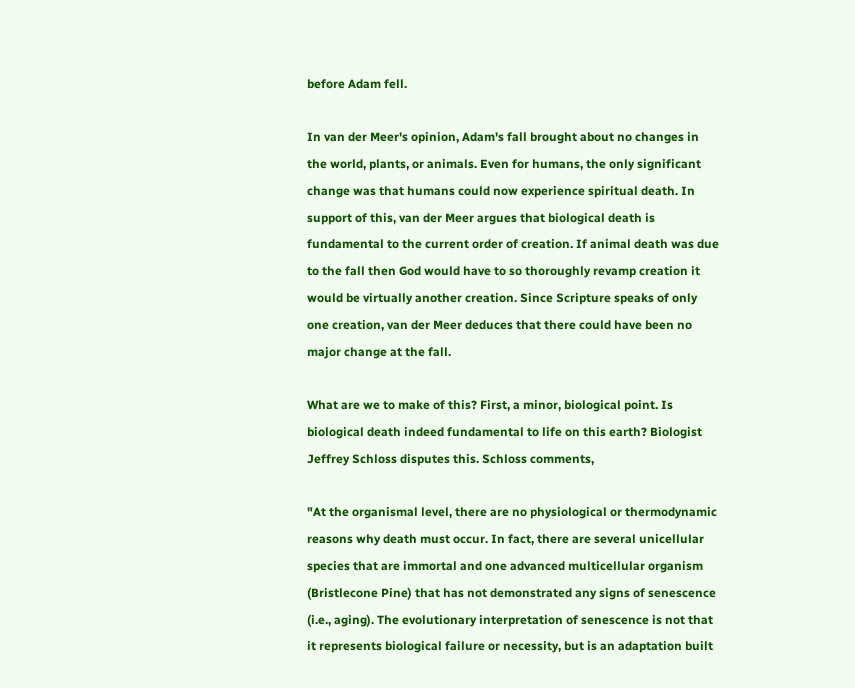before Adam fell.

In van der Meer's opinion, Adam's fall brought about no changes in the world, plants, or animals. Even for humans, the only significant change was that humans could now experience spiritual death. In support of this, van der Meer argues that biological death is fundamental to the current order of creation. If animal death was due to the fall then God would have to so thoroughly revamp creation it would be virtually another creation. Since Scripture speaks of only one creation, van der Meer deduces that there could have been no major change at the fall.

What are we to make of this? First, a minor, biological point. Is biological death indeed fundamental to life on this earth? Biologist Jeffrey Schloss disputes this. Schloss comments,

"At the organismal level, there are no physiological or thermodynamic reasons why death must occur. In fact, there are several unicellular species that are immortal and one advanced multicellular organism (Bristlecone Pine) that has not demonstrated any signs of senescence (i.e., aging). The evolutionary interpretation of senescence is not that it represents biological failure or necessity, but is an adaptation built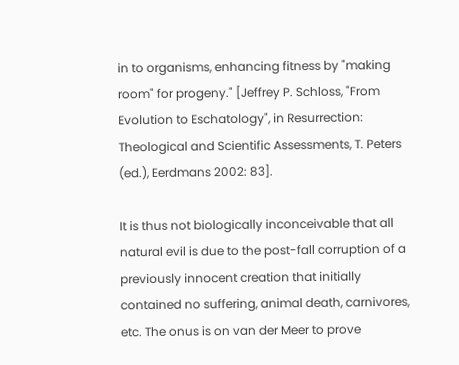in to organisms, enhancing fitness by "making room" for progeny." [Jeffrey P. Schloss, "From Evolution to Eschatology", in Resurrection: Theological and Scientific Assessments, T. Peters (ed.), Eerdmans 2002: 83].

It is thus not biologically inconceivable that all natural evil is due to the post-fall corruption of a previously innocent creation that initially contained no suffering, animal death, carnivores, etc. The onus is on van der Meer to prove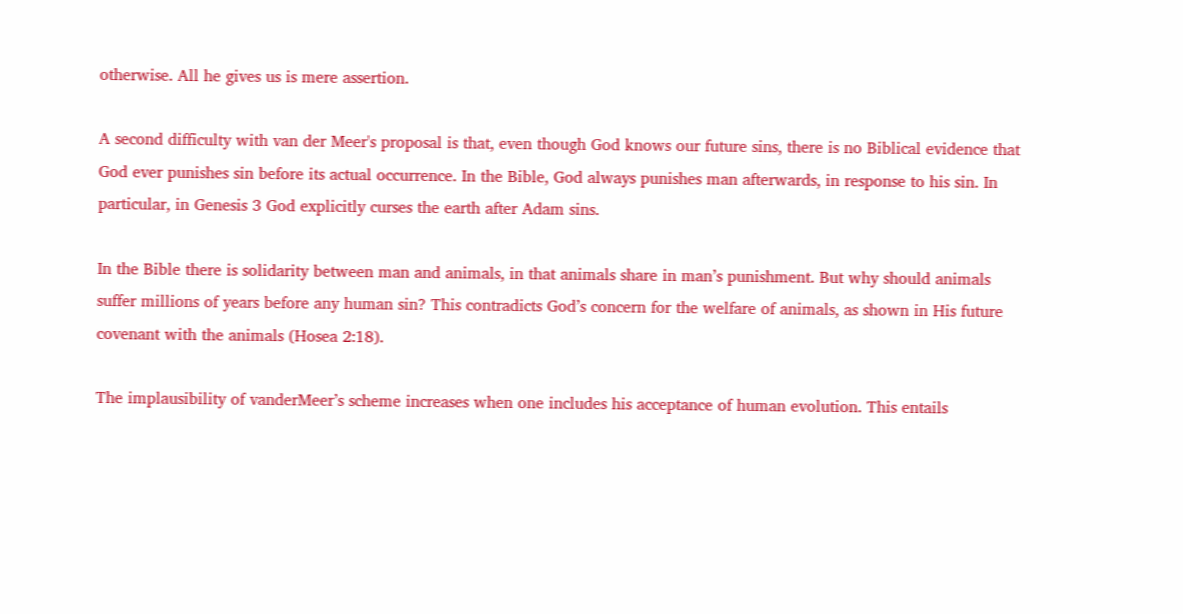otherwise. All he gives us is mere assertion.

A second difficulty with van der Meer's proposal is that, even though God knows our future sins, there is no Biblical evidence that God ever punishes sin before its actual occurrence. In the Bible, God always punishes man afterwards, in response to his sin. In particular, in Genesis 3 God explicitly curses the earth after Adam sins.

In the Bible there is solidarity between man and animals, in that animals share in man’s punishment. But why should animals suffer millions of years before any human sin? This contradicts God’s concern for the welfare of animals, as shown in His future covenant with the animals (Hosea 2:18).

The implausibility of vanderMeer’s scheme increases when one includes his acceptance of human evolution. This entails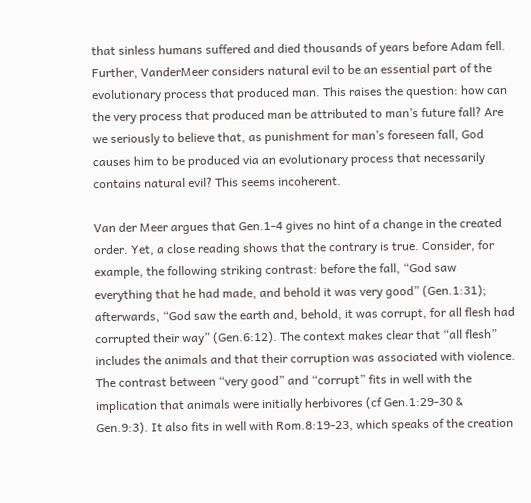that sinless humans suffered and died thousands of years before Adam fell. Further, VanderMeer considers natural evil to be an essential part of the evolutionary process that produced man. This raises the question: how can the very process that produced man be attributed to man’s future fall? Are we seriously to believe that, as punishment for man’s foreseen fall, God causes him to be produced via an evolutionary process that necessarily contains natural evil? This seems incoherent.

Van der Meer argues that Gen.1-4 gives no hint of a change in the created order. Yet, a close reading shows that the contrary is true. Consider, for example, the following striking contrast: before the fall, “God saw everything that he had made, and behold it was very good” (Gen.1:31); afterwards, “God saw the earth and, behold, it was corrupt, for all flesh had corrupted their way” (Gen.6:12). The context makes clear that “all flesh” includes the animals and that their corruption was associated with violence. The contrast between “very good” and “corrupt” fits in well with the implication that animals were initially herbivores (cf Gen.1:29-30 & Gen.9:3). It also fits in well with Rom.8:19-23, which speaks of the creation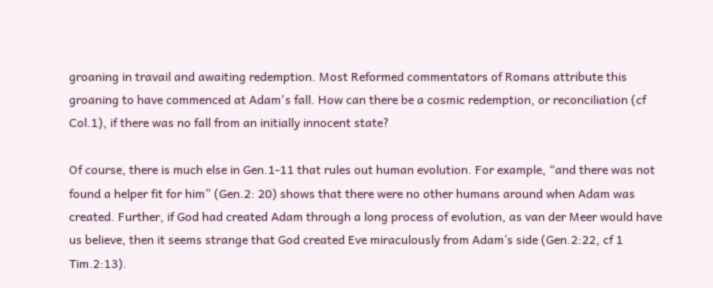groaning in travail and awaiting redemption. Most Reformed commentators of Romans attribute this groaning to have commenced at Adam's fall. How can there be a cosmic redemption, or reconciliation (cf Col.1), if there was no fall from an initially innocent state?

Of course, there is much else in Gen.1-11 that rules out human evolution. For example, “and there was not found a helper fit for him” (Gen.2: 20) shows that there were no other humans around when Adam was created. Further, if God had created Adam through a long process of evolution, as van der Meer would have us believe, then it seems strange that God created Eve miraculously from Adam’s side (Gen.2:22, cf 1 Tim.2:13).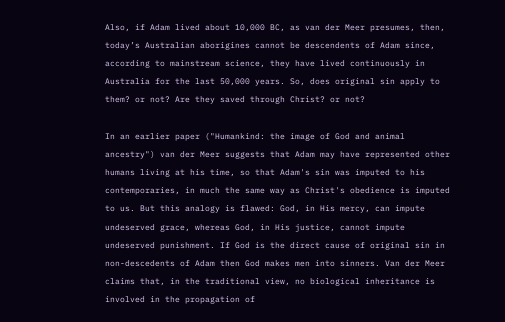Also, if Adam lived about 10,000 BC, as van der Meer presumes, then, today’s Australian aborigines cannot be descendents of Adam since, according to mainstream science, they have lived continuously in Australia for the last 50,000 years. So, does original sin apply to them? or not? Are they saved through Christ? or not?

In an earlier paper ("Humankind: the image of God and animal ancestry") van der Meer suggests that Adam may have represented other humans living at his time, so that Adam's sin was imputed to his contemporaries, in much the same way as Christ's obedience is imputed to us. But this analogy is flawed: God, in His mercy, can impute undeserved grace, whereas God, in His justice, cannot impute undeserved punishment. If God is the direct cause of original sin in non-descedents of Adam then God makes men into sinners. Van der Meer claims that, in the traditional view, no biological inheritance is involved in the propagation of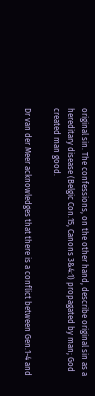original sin. The confessions, on the other hand, describe original sin as a hereditary disease (Belgic Con.15, Canons 3&4:1) propagated by man; God created man good.

Dr van der Meer acknowledges that there is a conflict between Gen.1-4 and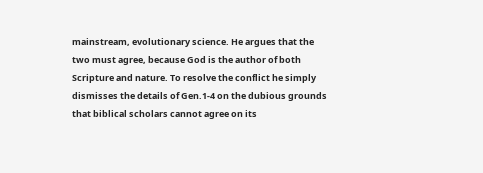mainstream, evolutionary science. He argues that the two must agree, because God is the author of both Scripture and nature. To resolve the conflict he simply dismisses the details of Gen.1-4 on the dubious grounds that biblical scholars cannot agree on its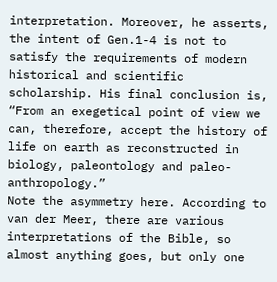interpretation. Moreover, he asserts, the intent of Gen.1-4 is not to satisfy the requirements of modern historical and scientific scholarship. His final conclusion is, “From an exegetical point of view we can, therefore, accept the history of life on earth as reconstructed in biology, paleontology and paleo-anthropology.”
Note the asymmetry here. According to van der Meer, there are various interpretations of the Bible, so almost anything goes, but only one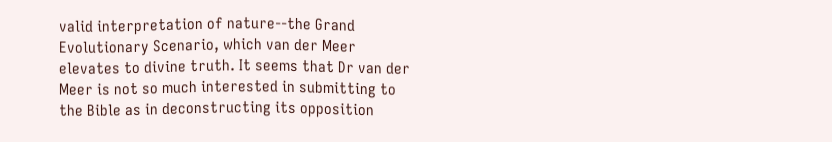valid interpretation of nature--the Grand Evolutionary Scenario, which van der Meer elevates to divine truth. It seems that Dr van der Meer is not so much interested in submitting to the Bible as in deconstructing its opposition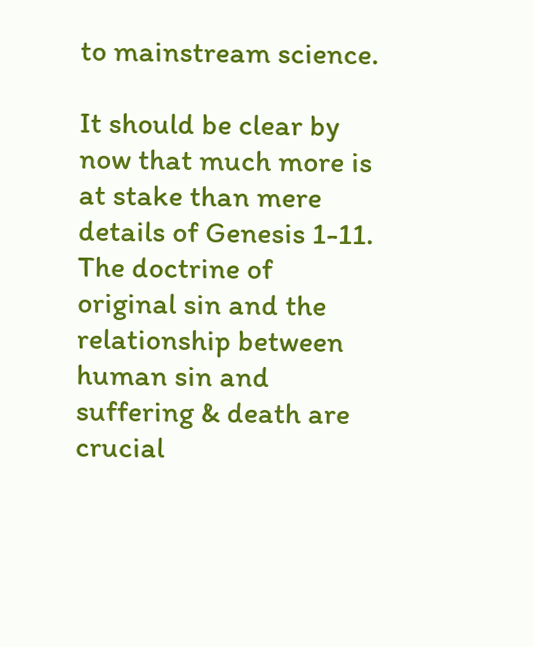to mainstream science.

It should be clear by now that much more is at stake than mere details of Genesis 1-11. The doctrine of original sin and the relationship between human sin and suffering & death are crucial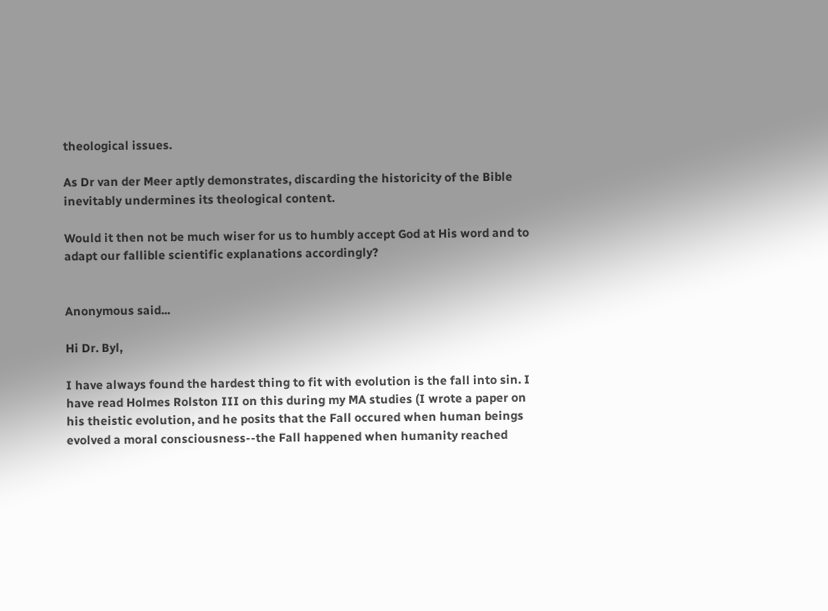theological issues.

As Dr van der Meer aptly demonstrates, discarding the historicity of the Bible inevitably undermines its theological content.

Would it then not be much wiser for us to humbly accept God at His word and to adapt our fallible scientific explanations accordingly?


Anonymous said...

Hi Dr. Byl,

I have always found the hardest thing to fit with evolution is the fall into sin. I have read Holmes Rolston III on this during my MA studies (I wrote a paper on his theistic evolution, and he posits that the Fall occured when human beings evolved a moral consciousness--the Fall happened when humanity reached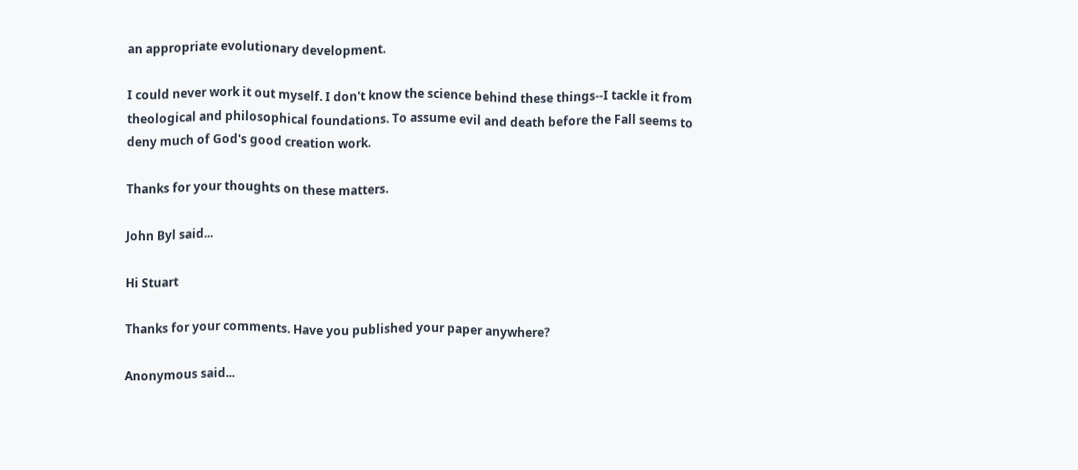an appropriate evolutionary development.

I could never work it out myself. I don't know the science behind these things--I tackle it from theological and philosophical foundations. To assume evil and death before the Fall seems to deny much of God's good creation work.

Thanks for your thoughts on these matters.

John Byl said...

Hi Stuart

Thanks for your comments. Have you published your paper anywhere?

Anonymous said...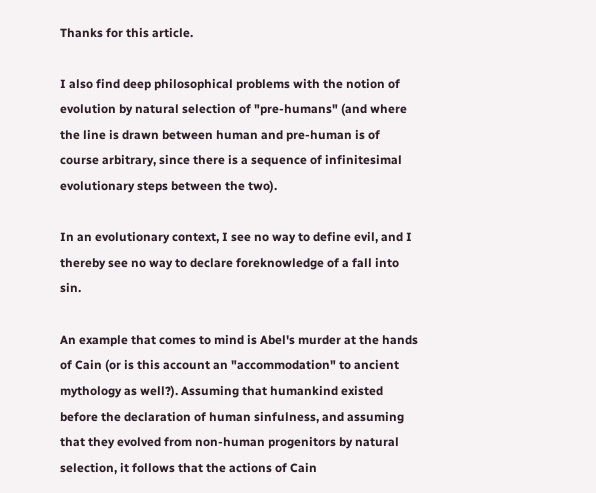Thanks for this article.

I also find deep philosophical problems with the notion of evolution by natural selection of "pre-humans" (and where the line is drawn between human and pre-human is of course arbitrary, since there is a sequence of infinitesimal evolutionary steps between the two).

In an evolutionary context, I see no way to define evil, and I thereby see no way to declare foreknowledge of a fall into sin.

An example that comes to mind is Abel's murder at the hands of Cain (or is this account an "accommodation" to ancient mythology as well?). Assuming that humankind existed before the declaration of human sinfulness, and assuming that they evolved from non-human progenitors by natural selection, it follows that the actions of Cain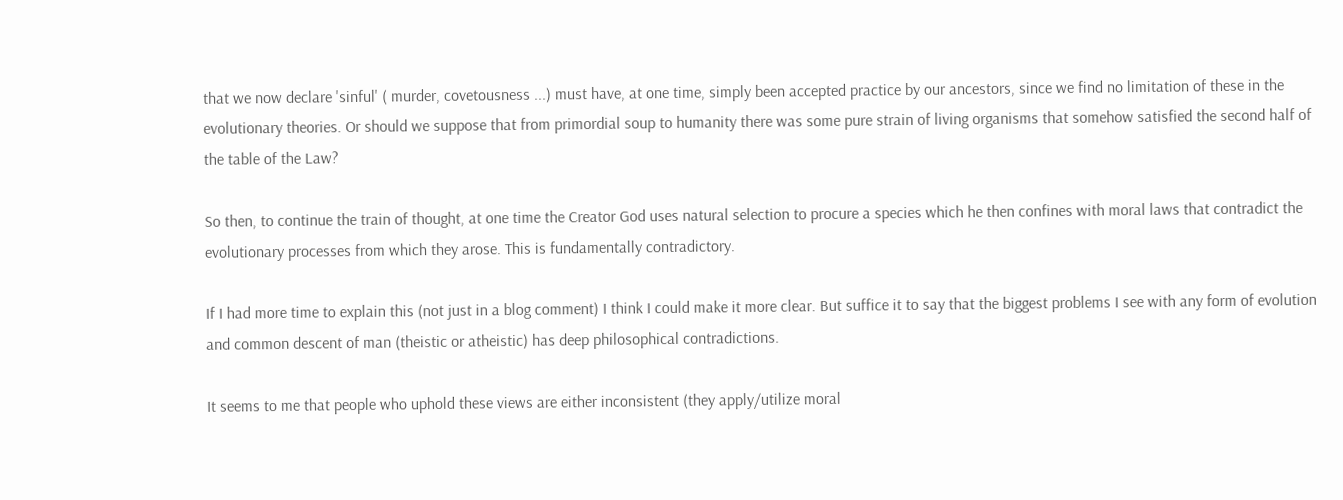that we now declare 'sinful' ( murder, covetousness ...) must have, at one time, simply been accepted practice by our ancestors, since we find no limitation of these in the evolutionary theories. Or should we suppose that from primordial soup to humanity there was some pure strain of living organisms that somehow satisfied the second half of the table of the Law?

So then, to continue the train of thought, at one time the Creator God uses natural selection to procure a species which he then confines with moral laws that contradict the evolutionary processes from which they arose. This is fundamentally contradictory.

If I had more time to explain this (not just in a blog comment) I think I could make it more clear. But suffice it to say that the biggest problems I see with any form of evolution and common descent of man (theistic or atheistic) has deep philosophical contradictions.

It seems to me that people who uphold these views are either inconsistent (they apply/utilize moral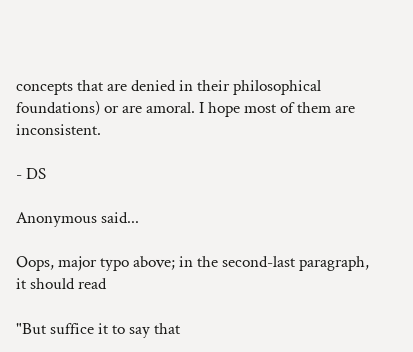concepts that are denied in their philosophical foundations) or are amoral. I hope most of them are inconsistent.

- DS

Anonymous said...

Oops, major typo above; in the second-last paragraph, it should read

"But suffice it to say that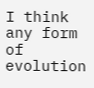I think any form of evolution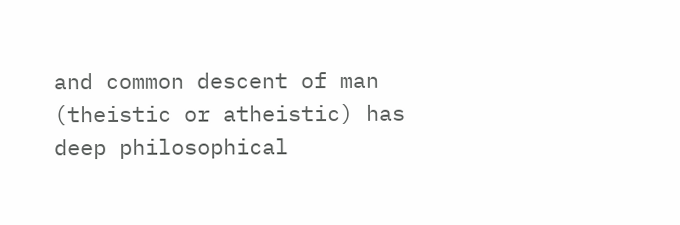and common descent of man (theistic or atheistic) has deep philosophical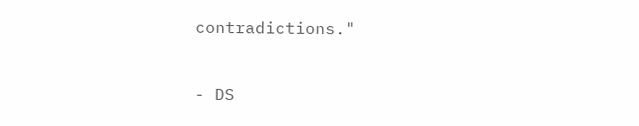contradictions."


- DS